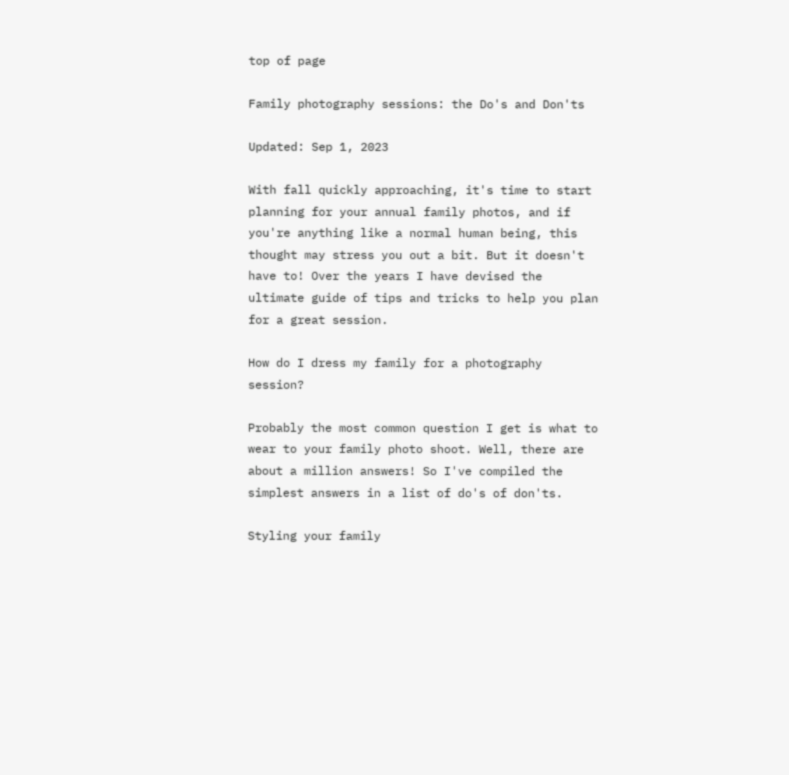top of page

Family photography sessions: the Do's and Don'ts

Updated: Sep 1, 2023

With fall quickly approaching, it's time to start planning for your annual family photos, and if you're anything like a normal human being, this thought may stress you out a bit. But it doesn't have to! Over the years I have devised the ultimate guide of tips and tricks to help you plan for a great session.

How do I dress my family for a photography session?

Probably the most common question I get is what to wear to your family photo shoot. Well, there are about a million answers! So I've compiled the simplest answers in a list of do's of don'ts.

Styling your family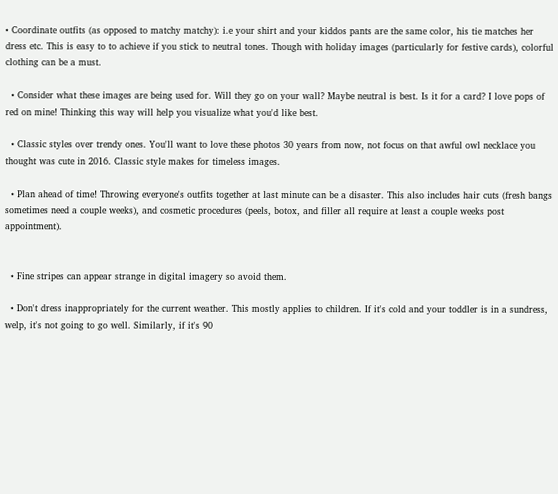• Coordinate outfits (as opposed to matchy matchy): i.e your shirt and your kiddos pants are the same color, his tie matches her dress etc. This is easy to to achieve if you stick to neutral tones. Though with holiday images (particularly for festive cards), colorful clothing can be a must.

  • Consider what these images are being used for. Will they go on your wall? Maybe neutral is best. Is it for a card? I love pops of red on mine! Thinking this way will help you visualize what you'd like best.

  • Classic styles over trendy ones. You'll want to love these photos 30 years from now, not focus on that awful owl necklace you thought was cute in 2016. Classic style makes for timeless images.

  • Plan ahead of time! Throwing everyone's outfits together at last minute can be a disaster. This also includes hair cuts (fresh bangs sometimes need a couple weeks), and cosmetic procedures (peels, botox, and filler all require at least a couple weeks post appointment).


  • Fine stripes can appear strange in digital imagery so avoid them.

  • Don't dress inappropriately for the current weather. This mostly applies to children. If it's cold and your toddler is in a sundress, welp, it's not going to go well. Similarly, if it's 90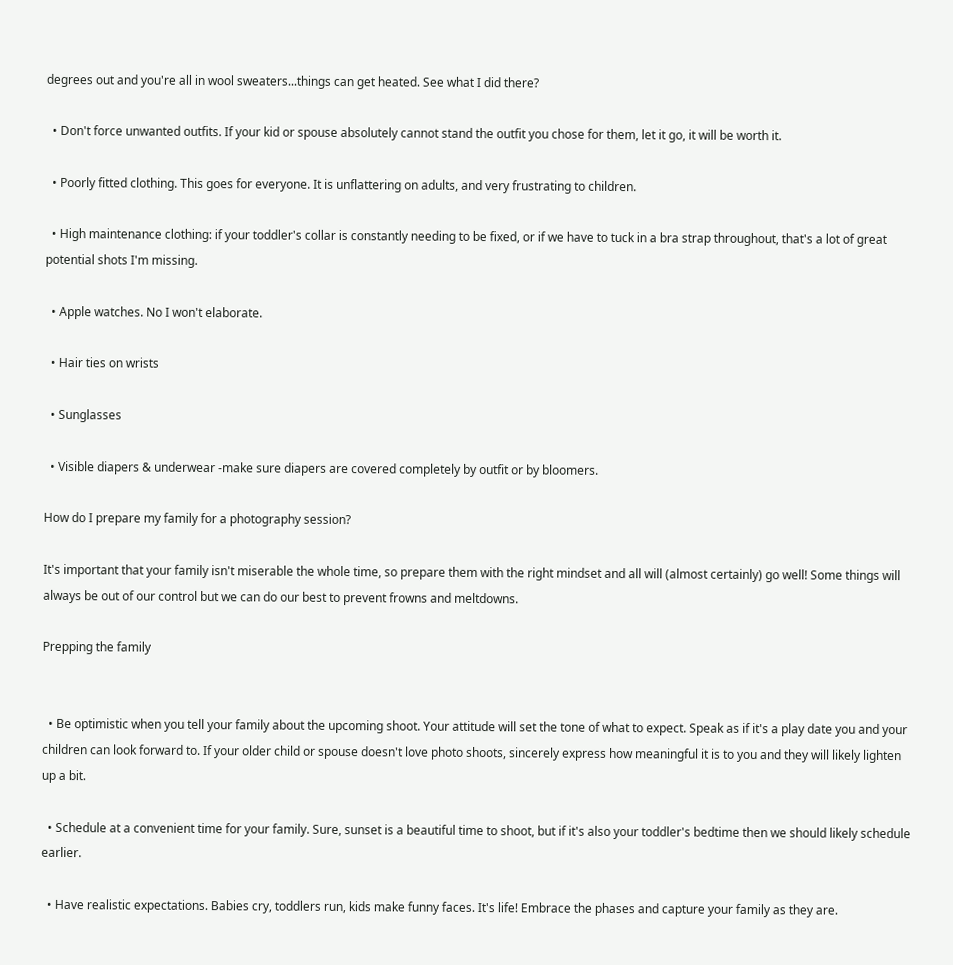degrees out and you're all in wool sweaters...things can get heated. See what I did there?

  • Don't force unwanted outfits. If your kid or spouse absolutely cannot stand the outfit you chose for them, let it go, it will be worth it.

  • Poorly fitted clothing. This goes for everyone. It is unflattering on adults, and very frustrating to children.

  • High maintenance clothing: if your toddler's collar is constantly needing to be fixed, or if we have to tuck in a bra strap throughout, that's a lot of great potential shots I'm missing.

  • Apple watches. No I won't elaborate.

  • Hair ties on wrists

  • Sunglasses

  • Visible diapers & underwear -make sure diapers are covered completely by outfit or by bloomers.

How do I prepare my family for a photography session?

It's important that your family isn't miserable the whole time, so prepare them with the right mindset and all will (almost certainly) go well! Some things will always be out of our control but we can do our best to prevent frowns and meltdowns.

Prepping the family


  • Be optimistic when you tell your family about the upcoming shoot. Your attitude will set the tone of what to expect. Speak as if it's a play date you and your children can look forward to. If your older child or spouse doesn't love photo shoots, sincerely express how meaningful it is to you and they will likely lighten up a bit.

  • Schedule at a convenient time for your family. Sure, sunset is a beautiful time to shoot, but if it's also your toddler's bedtime then we should likely schedule earlier.

  • Have realistic expectations. Babies cry, toddlers run, kids make funny faces. It's life! Embrace the phases and capture your family as they are.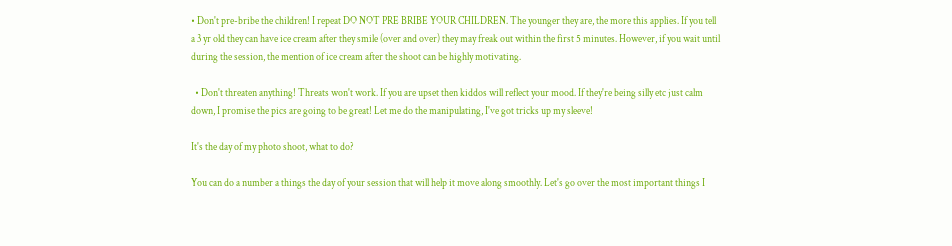• Don't pre-bribe the children! I repeat DO NOT PRE BRIBE YOUR CHILDREN. The younger they are, the more this applies. If you tell a 3 yr old they can have ice cream after they smile (over and over) they may freak out within the first 5 minutes. However, if you wait until during the session, the mention of ice cream after the shoot can be highly motivating.

  • Don't threaten anything! Threats won't work. If you are upset then kiddos will reflect your mood. If they're being silly etc just calm down, I promise the pics are going to be great! Let me do the manipulating, I've got tricks up my sleeve!

It's the day of my photo shoot, what to do?

You can do a number a things the day of your session that will help it move along smoothly. Let's go over the most important things I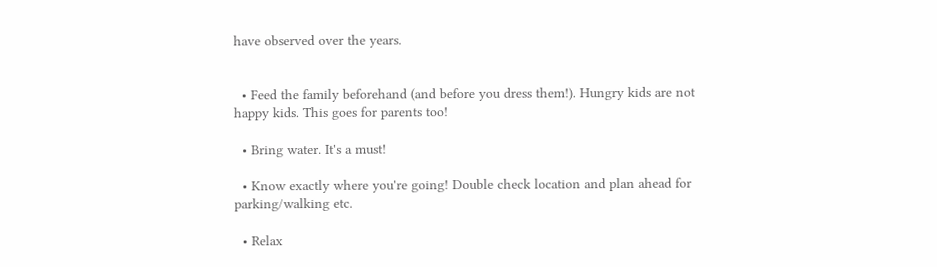have observed over the years.


  • Feed the family beforehand (and before you dress them!). Hungry kids are not happy kids. This goes for parents too!

  • Bring water. It's a must!

  • Know exactly where you're going! Double check location and plan ahead for parking/walking etc.

  • Relax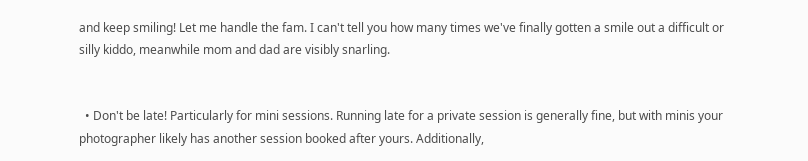and keep smiling! Let me handle the fam. I can't tell you how many times we've finally gotten a smile out a difficult or silly kiddo, meanwhile mom and dad are visibly snarling.


  • Don't be late! Particularly for mini sessions. Running late for a private session is generally fine, but with minis your photographer likely has another session booked after yours. Additionally,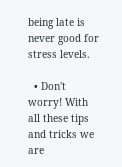being late is never good for stress levels.

  • Don't worry! With all these tips and tricks we are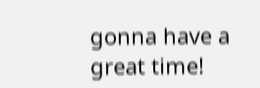gonna have a great time!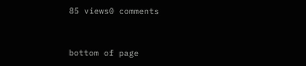85 views0 comments


bottom of page